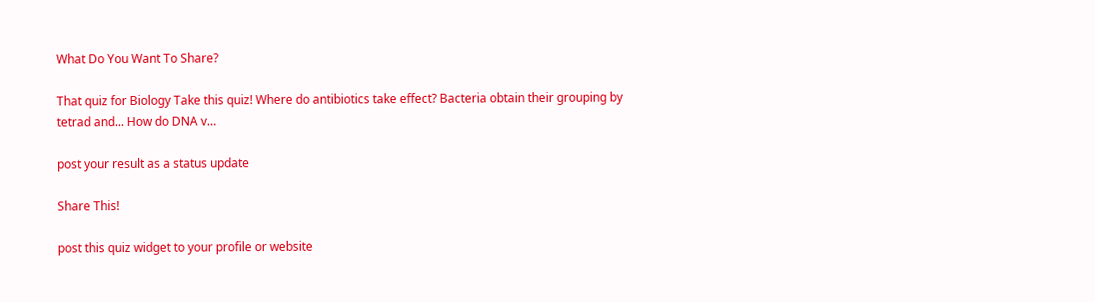What Do You Want To Share?

That quiz for Biology Take this quiz! Where do antibiotics take effect? Bacteria obtain their grouping by tetrad and... How do DNA v…

post your result as a status update

Share This!

post this quiz widget to your profile or website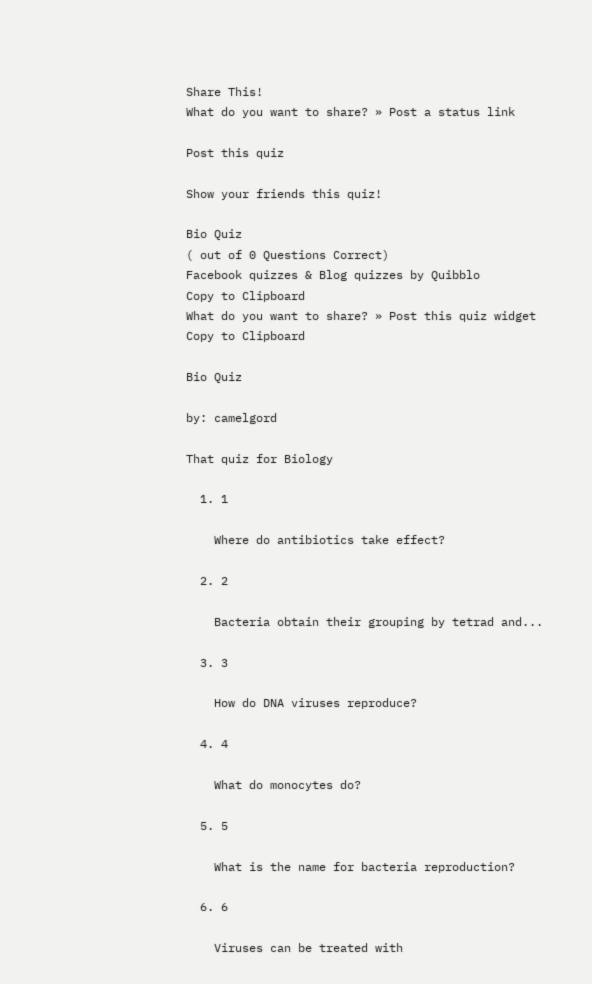Share This!
What do you want to share? » Post a status link

Post this quiz

Show your friends this quiz!

Bio Quiz
( out of 0 Questions Correct)
Facebook quizzes & Blog quizzes by Quibblo
Copy to Clipboard
What do you want to share? » Post this quiz widget
Copy to Clipboard

Bio Quiz

by: camelgord

That quiz for Biology

  1. 1

    Where do antibiotics take effect?

  2. 2

    Bacteria obtain their grouping by tetrad and...

  3. 3

    How do DNA viruses reproduce?

  4. 4

    What do monocytes do?

  5. 5

    What is the name for bacteria reproduction?

  6. 6

    Viruses can be treated with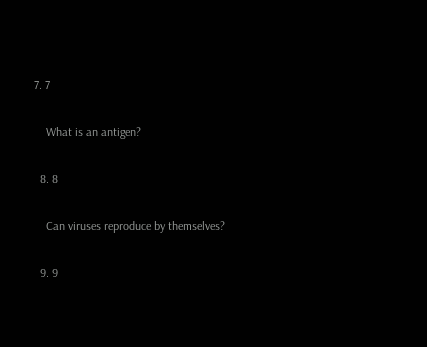7. 7

    What is an antigen?

  8. 8

    Can viruses reproduce by themselves?

  9. 9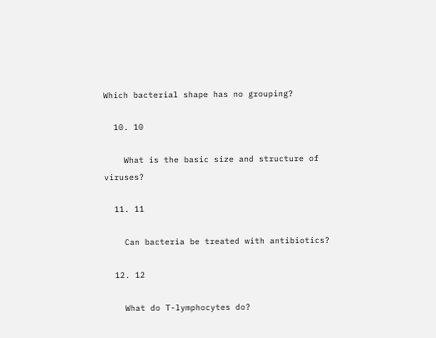Which bacterial shape has no grouping?

  10. 10

    What is the basic size and structure of viruses?

  11. 11

    Can bacteria be treated with antibiotics?

  12. 12

    What do T-lymphocytes do?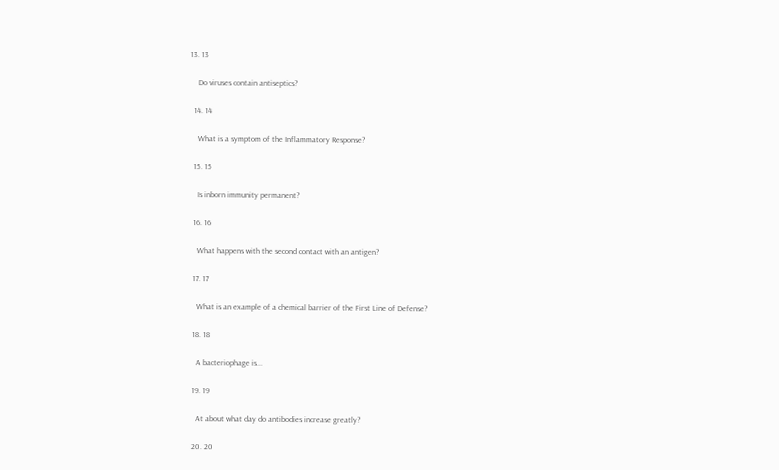13. 13

    Do viruses contain antiseptics?

  14. 14

    What is a symptom of the Inflammatory Response?

  15. 15

    Is inborn immunity permanent?

  16. 16

    What happens with the second contact with an antigen?

  17. 17

    What is an example of a chemical barrier of the First Line of Defense?

  18. 18

    A bacteriophage is...

  19. 19

    At about what day do antibodies increase greatly?

  20. 20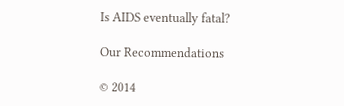Is AIDS eventually fatal?

Our Recommendations

© 2014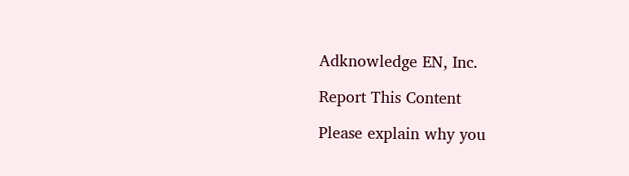Adknowledge EN, Inc.

Report This Content

Please explain why you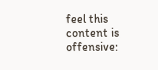feel this content is offensive: